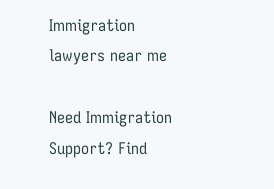Immigration lawyers near me

Need Immigration Support? Find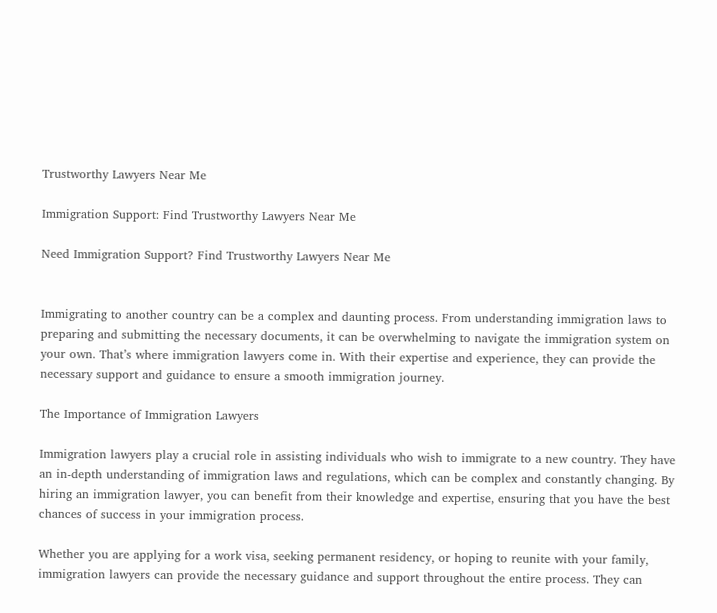Trustworthy Lawyers Near Me

Immigration Support: Find Trustworthy Lawyers Near Me

Need Immigration Support? Find Trustworthy Lawyers Near Me


Immigrating to another country can be a complex and daunting process. From understanding immigration laws to preparing and submitting the necessary documents, it can be overwhelming to navigate the immigration system on your own. That’s where immigration lawyers come in. With their expertise and experience, they can provide the necessary support and guidance to ensure a smooth immigration journey.

The Importance of Immigration Lawyers

Immigration lawyers play a crucial role in assisting individuals who wish to immigrate to a new country. They have an in-depth understanding of immigration laws and regulations, which can be complex and constantly changing. By hiring an immigration lawyer, you can benefit from their knowledge and expertise, ensuring that you have the best chances of success in your immigration process.

Whether you are applying for a work visa, seeking permanent residency, or hoping to reunite with your family, immigration lawyers can provide the necessary guidance and support throughout the entire process. They can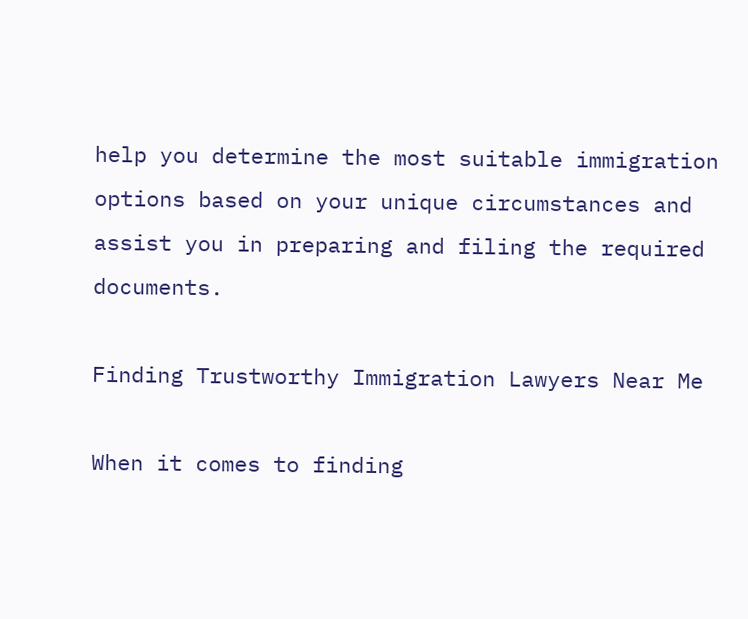help you determine the most suitable immigration options based on your unique circumstances and assist you in preparing and filing the required documents.

Finding Trustworthy Immigration Lawyers Near Me

When it comes to finding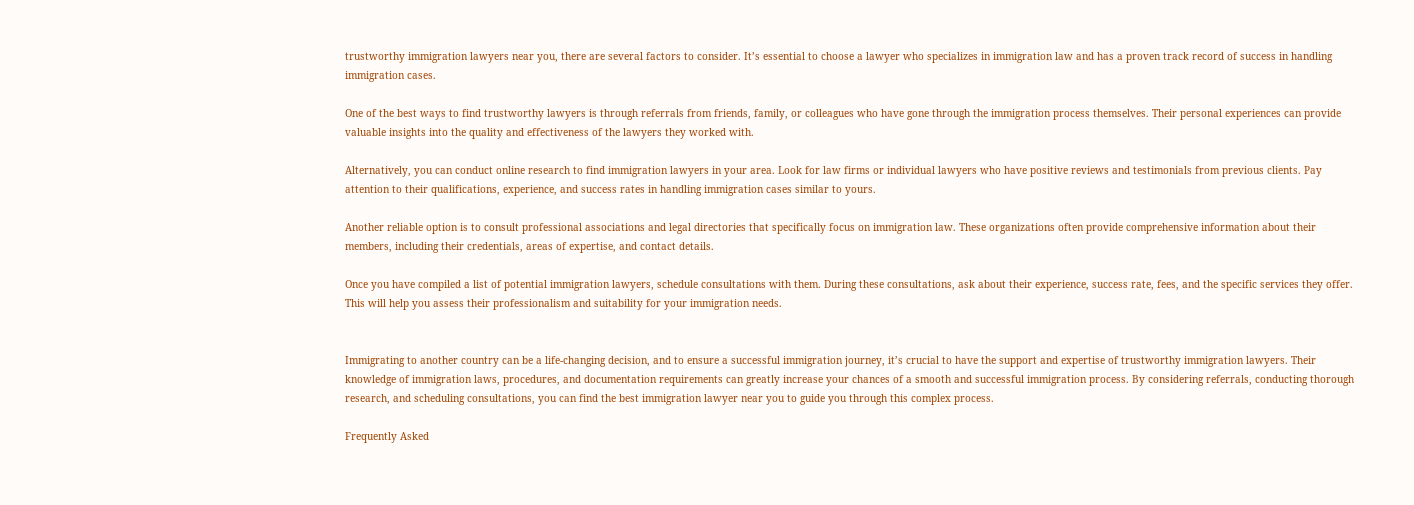trustworthy immigration lawyers near you, there are several factors to consider. It’s essential to choose a lawyer who specializes in immigration law and has a proven track record of success in handling immigration cases.

One of the best ways to find trustworthy lawyers is through referrals from friends, family, or colleagues who have gone through the immigration process themselves. Their personal experiences can provide valuable insights into the quality and effectiveness of the lawyers they worked with.

Alternatively, you can conduct online research to find immigration lawyers in your area. Look for law firms or individual lawyers who have positive reviews and testimonials from previous clients. Pay attention to their qualifications, experience, and success rates in handling immigration cases similar to yours.

Another reliable option is to consult professional associations and legal directories that specifically focus on immigration law. These organizations often provide comprehensive information about their members, including their credentials, areas of expertise, and contact details.

Once you have compiled a list of potential immigration lawyers, schedule consultations with them. During these consultations, ask about their experience, success rate, fees, and the specific services they offer. This will help you assess their professionalism and suitability for your immigration needs.


Immigrating to another country can be a life-changing decision, and to ensure a successful immigration journey, it’s crucial to have the support and expertise of trustworthy immigration lawyers. Their knowledge of immigration laws, procedures, and documentation requirements can greatly increase your chances of a smooth and successful immigration process. By considering referrals, conducting thorough research, and scheduling consultations, you can find the best immigration lawyer near you to guide you through this complex process.

Frequently Asked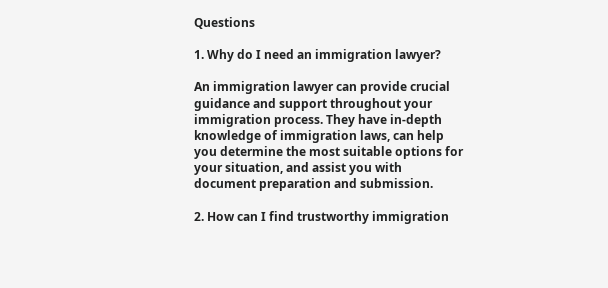Questions

1. Why do I need an immigration lawyer?

An immigration lawyer can provide crucial guidance and support throughout your immigration process. They have in-depth knowledge of immigration laws, can help you determine the most suitable options for your situation, and assist you with document preparation and submission.

2. How can I find trustworthy immigration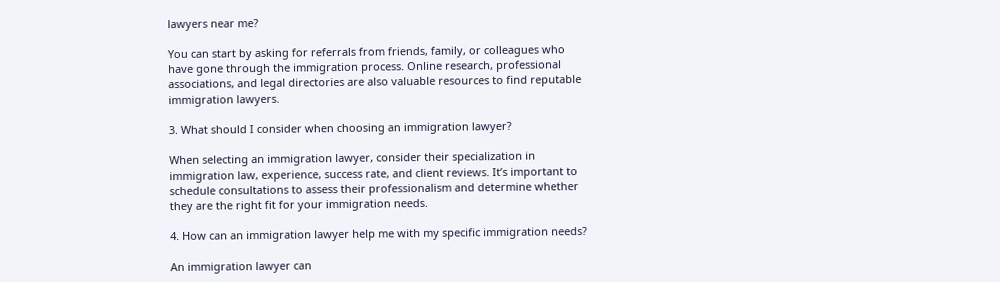lawyers near me?

You can start by asking for referrals from friends, family, or colleagues who have gone through the immigration process. Online research, professional associations, and legal directories are also valuable resources to find reputable immigration lawyers.

3. What should I consider when choosing an immigration lawyer?

When selecting an immigration lawyer, consider their specialization in immigration law, experience, success rate, and client reviews. It’s important to schedule consultations to assess their professionalism and determine whether they are the right fit for your immigration needs.

4. How can an immigration lawyer help me with my specific immigration needs?

An immigration lawyer can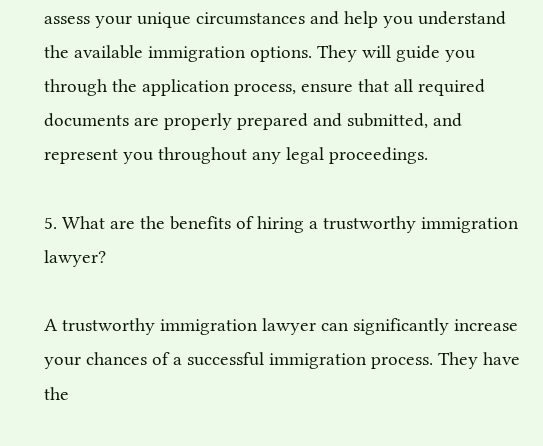assess your unique circumstances and help you understand the available immigration options. They will guide you through the application process, ensure that all required documents are properly prepared and submitted, and represent you throughout any legal proceedings.

5. What are the benefits of hiring a trustworthy immigration lawyer?

A trustworthy immigration lawyer can significantly increase your chances of a successful immigration process. They have the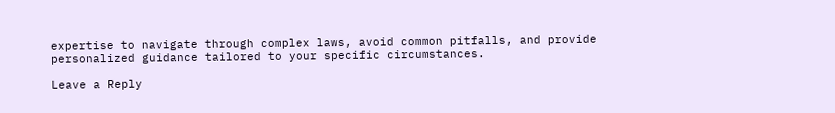expertise to navigate through complex laws, avoid common pitfalls, and provide personalized guidance tailored to your specific circumstances.

Leave a Reply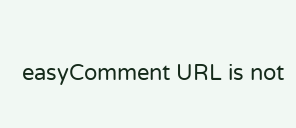easyComment URL is not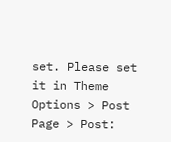set. Please set it in Theme Options > Post Page > Post: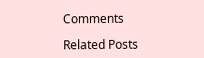Comments

Related Posts